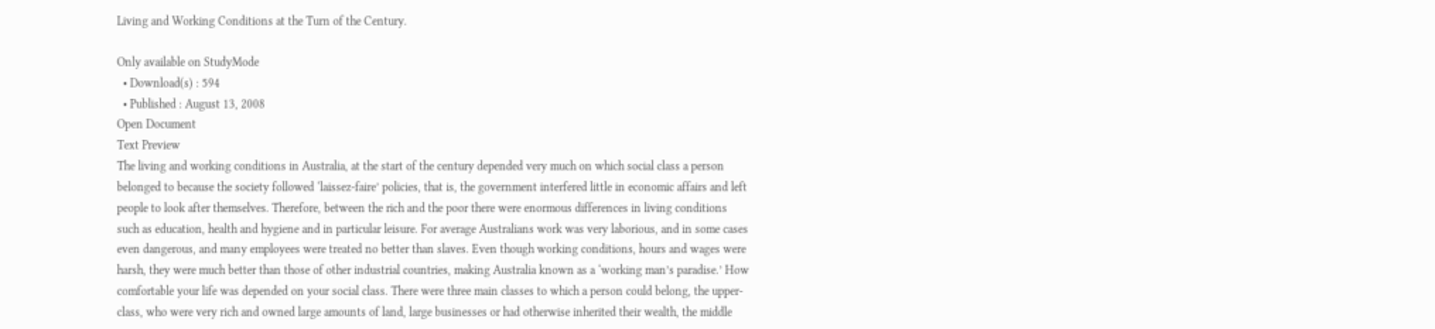Living and Working Conditions at the Turn of the Century.

Only available on StudyMode
  • Download(s) : 594
  • Published : August 13, 2008
Open Document
Text Preview
The living and working conditions in Australia, at the start of the century depended very much on which social class a person belonged to because the society followed ‘laissez-faire’ policies, that is, the government interfered little in economic affairs and left people to look after themselves. Therefore, between the rich and the poor there were enormous differences in living conditions such as education, health and hygiene and in particular leisure. For average Australians work was very laborious, and in some cases even dangerous, and many employees were treated no better than slaves. Even though working conditions, hours and wages were harsh, they were much better than those of other industrial countries, making Australia known as a ‘working man’s paradise.’ How comfortable your life was depended on your social class. There were three main classes to which a person could belong, the upper-class, who were very rich and owned large amounts of land, large businesses or had otherwise inherited their wealth, the middle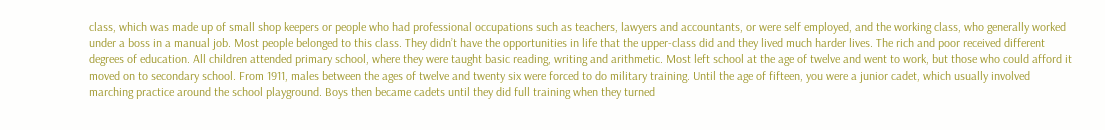class, which was made up of small shop keepers or people who had professional occupations such as teachers, lawyers and accountants, or were self employed, and the working class, who generally worked under a boss in a manual job. Most people belonged to this class. They didn’t have the opportunities in life that the upper-class did and they lived much harder lives. The rich and poor received different degrees of education. All children attended primary school, where they were taught basic reading, writing and arithmetic. Most left school at the age of twelve and went to work, but those who could afford it moved on to secondary school. From 1911, males between the ages of twelve and twenty six were forced to do military training. Until the age of fifteen, you were a junior cadet, which usually involved marching practice around the school playground. Boys then became cadets until they did full training when they turned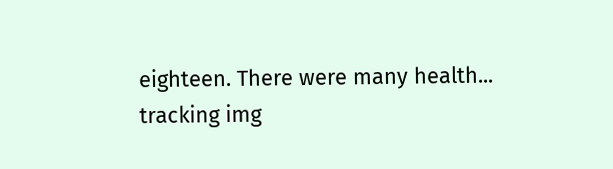eighteen. There were many health...
tracking img